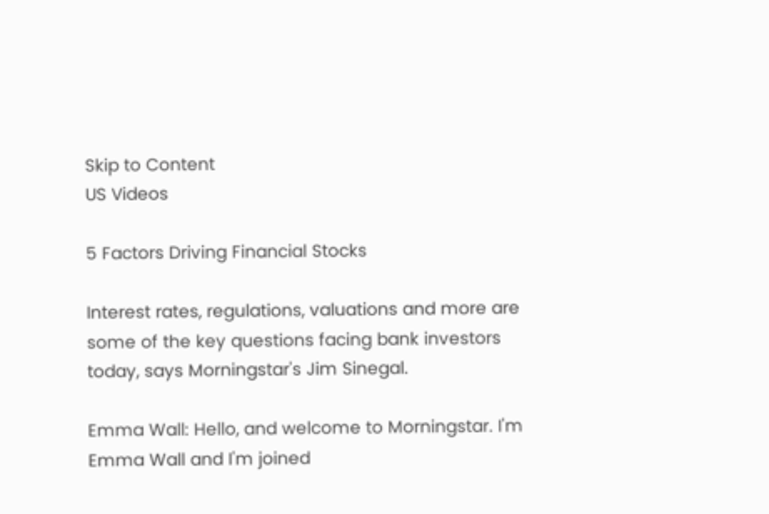Skip to Content
US Videos

5 Factors Driving Financial Stocks

Interest rates, regulations, valuations and more are some of the key questions facing bank investors today, says Morningstar's Jim Sinegal.

Emma Wall: Hello, and welcome to Morningstar. I'm Emma Wall and I'm joined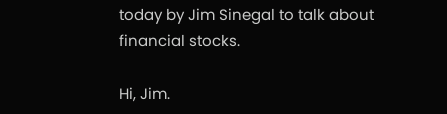today by Jim Sinegal to talk about financial stocks.

Hi, Jim.